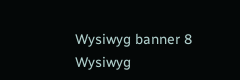Wysiwyg banner 8 Wysiwyg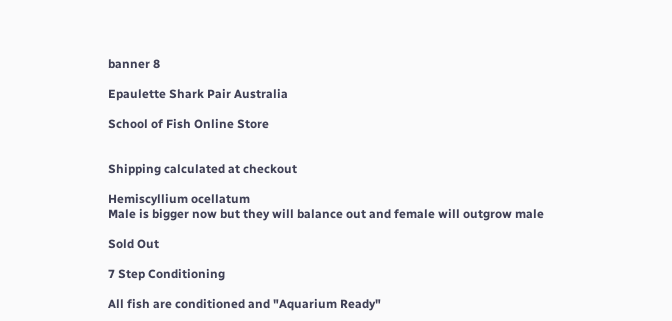banner 8

Epaulette Shark Pair Australia

School of Fish Online Store


Shipping calculated at checkout

Hemiscyllium ocellatum
Male is bigger now but they will balance out and female will outgrow male

Sold Out

7 Step Conditioning

All fish are conditioned and "Aquarium Ready"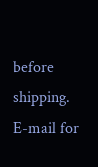before shipping.
E-mail for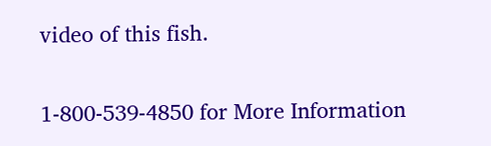video of this fish.


1-800-539-4850 for More Information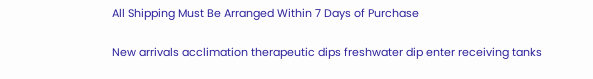All Shipping Must Be Arranged Within 7 Days of Purchase

New arrivals acclimation therapeutic dips freshwater dip enter receiving tanks